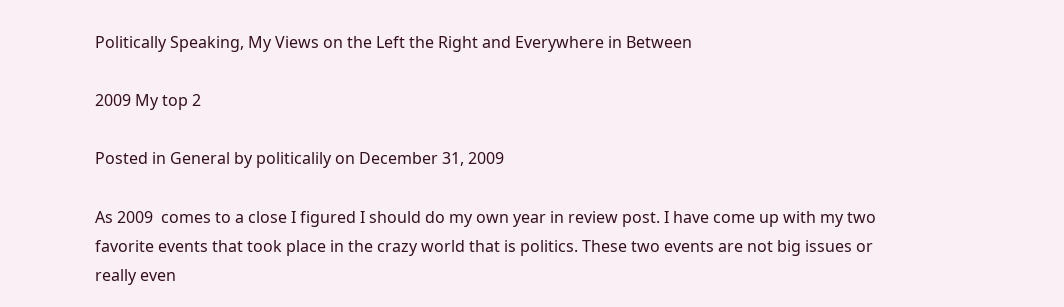Politically Speaking, My Views on the Left the Right and Everywhere in Between

2009 My top 2

Posted in General by politicalily on December 31, 2009

As 2009  comes to a close I figured I should do my own year in review post. I have come up with my two favorite events that took place in the crazy world that is politics. These two events are not big issues or really even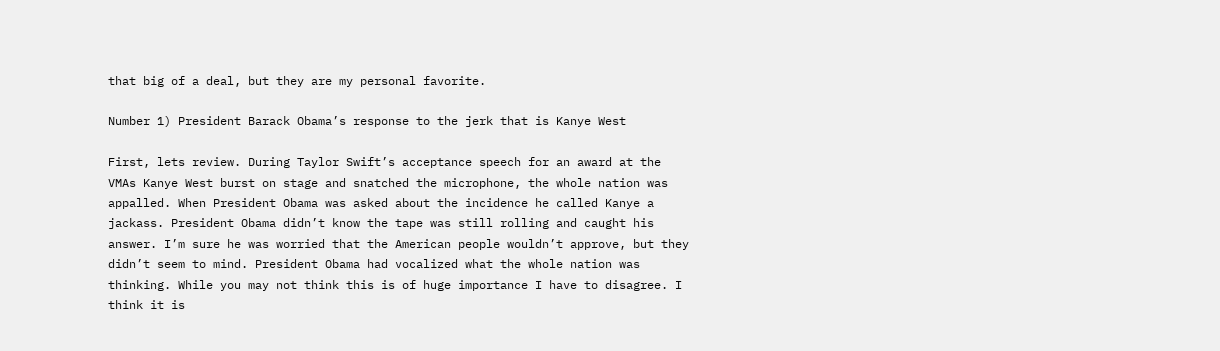that big of a deal, but they are my personal favorite.

Number 1) President Barack Obama’s response to the jerk that is Kanye West

First, lets review. During Taylor Swift’s acceptance speech for an award at the VMAs Kanye West burst on stage and snatched the microphone, the whole nation was appalled. When President Obama was asked about the incidence he called Kanye a jackass. President Obama didn’t know the tape was still rolling and caught his answer. I’m sure he was worried that the American people wouldn’t approve, but they didn’t seem to mind. President Obama had vocalized what the whole nation was thinking. While you may not think this is of huge importance I have to disagree. I think it is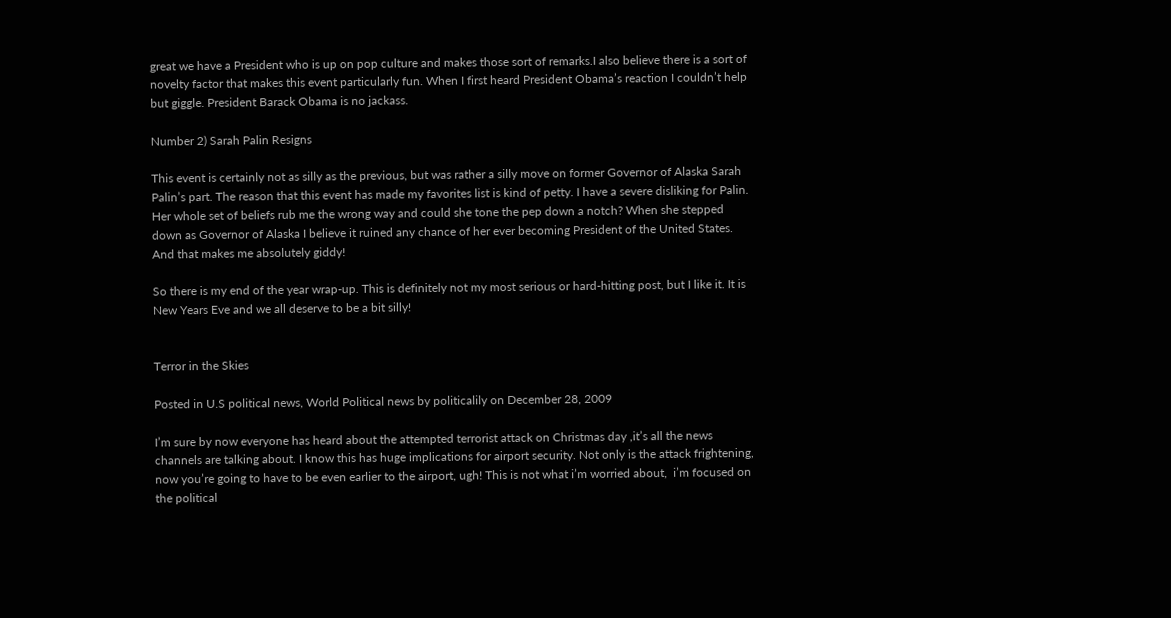great we have a President who is up on pop culture and makes those sort of remarks.I also believe there is a sort of novelty factor that makes this event particularly fun. When I first heard President Obama’s reaction I couldn’t help but giggle. President Barack Obama is no jackass.

Number 2) Sarah Palin Resigns

This event is certainly not as silly as the previous, but was rather a silly move on former Governor of Alaska Sarah Palin’s part. The reason that this event has made my favorites list is kind of petty. I have a severe disliking for Palin. Her whole set of beliefs rub me the wrong way and could she tone the pep down a notch? When she stepped down as Governor of Alaska I believe it ruined any chance of her ever becoming President of the United States. And that makes me absolutely giddy!

So there is my end of the year wrap-up. This is definitely not my most serious or hard-hitting post, but I like it. It is New Years Eve and we all deserve to be a bit silly!


Terror in the Skies

Posted in U.S political news, World Political news by politicalily on December 28, 2009

I’m sure by now everyone has heard about the attempted terrorist attack on Christmas day ,it’s all the news channels are talking about. I know this has huge implications for airport security. Not only is the attack frightening, now you’re going to have to be even earlier to the airport, ugh! This is not what i’m worried about,  i’m focused on the political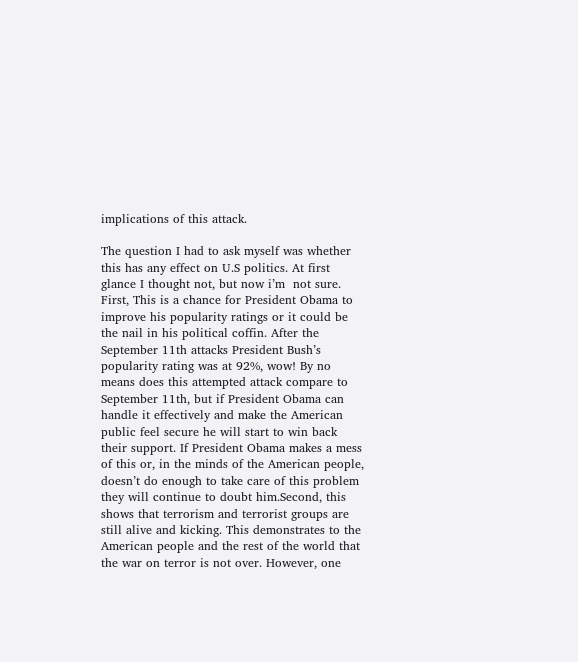implications of this attack.

The question I had to ask myself was whether this has any effect on U.S politics. At first glance I thought not, but now i’m  not sure. First, This is a chance for President Obama to improve his popularity ratings or it could be the nail in his political coffin. After the September 11th attacks President Bush’s popularity rating was at 92%, wow! By no means does this attempted attack compare to September 11th, but if President Obama can handle it effectively and make the American public feel secure he will start to win back their support. If President Obama makes a mess of this or, in the minds of the American people, doesn’t do enough to take care of this problem they will continue to doubt him.Second, this shows that terrorism and terrorist groups are still alive and kicking. This demonstrates to the American people and the rest of the world that the war on terror is not over. However, one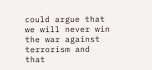could argue that we will never win the war against terrorism and that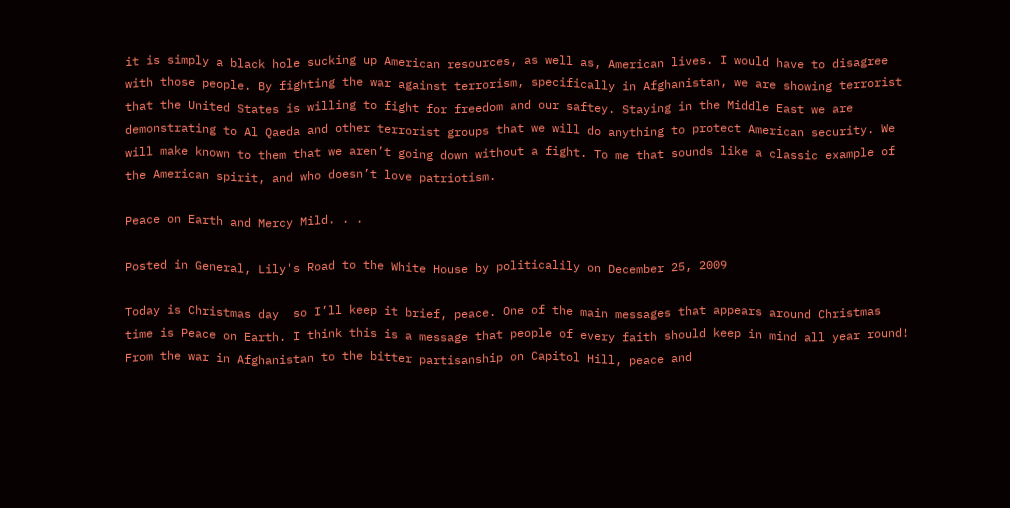it is simply a black hole sucking up American resources, as well as, American lives. I would have to disagree with those people. By fighting the war against terrorism, specifically in Afghanistan, we are showing terrorist that the United States is willing to fight for freedom and our saftey. Staying in the Middle East we are demonstrating to Al Qaeda and other terrorist groups that we will do anything to protect American security. We will make known to them that we aren’t going down without a fight. To me that sounds like a classic example of the American spirit, and who doesn’t love patriotism.

Peace on Earth and Mercy Mild. . .

Posted in General, Lily's Road to the White House by politicalily on December 25, 2009

Today is Christmas day  so I’ll keep it brief, peace. One of the main messages that appears around Christmas time is Peace on Earth. I think this is a message that people of every faith should keep in mind all year round! From the war in Afghanistan to the bitter partisanship on Capitol Hill, peace and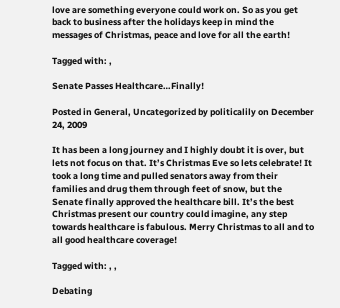love are something everyone could work on. So as you get back to business after the holidays keep in mind the messages of Christmas, peace and love for all the earth!

Tagged with: ,

Senate Passes Healthcare…Finally!

Posted in General, Uncategorized by politicalily on December 24, 2009

It has been a long journey and I highly doubt it is over, but lets not focus on that. It’s Christmas Eve so lets celebrate! It took a long time and pulled senators away from their families and drug them through feet of snow, but the Senate finally approved the healthcare bill. It’s the best Christmas present our country could imagine, any step towards healthcare is fabulous. Merry Christmas to all and to all good healthcare coverage!

Tagged with: , ,

Debating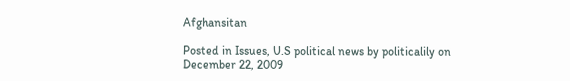Afghansitan

Posted in Issues, U.S political news by politicalily on December 22, 2009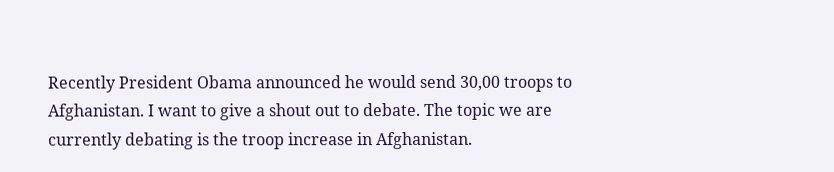Recently President Obama announced he would send 30,00 troops to Afghanistan. I want to give a shout out to debate. The topic we are currently debating is the troop increase in Afghanistan.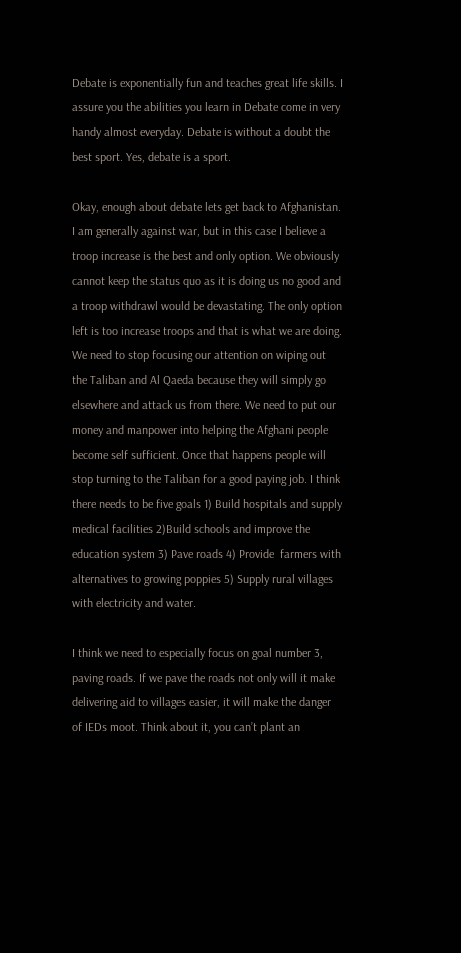Debate is exponentially fun and teaches great life skills. I assure you the abilities you learn in Debate come in very handy almost everyday. Debate is without a doubt the best sport. Yes, debate is a sport.

Okay, enough about debate lets get back to Afghanistan. I am generally against war, but in this case I believe a troop increase is the best and only option. We obviously cannot keep the status quo as it is doing us no good and a troop withdrawl would be devastating. The only option left is too increase troops and that is what we are doing. We need to stop focusing our attention on wiping out the Taliban and Al Qaeda because they will simply go elsewhere and attack us from there. We need to put our money and manpower into helping the Afghani people become self sufficient. Once that happens people will stop turning to the Taliban for a good paying job. I think there needs to be five goals 1) Build hospitals and supply medical facilities 2)Build schools and improve the education system 3) Pave roads 4) Provide  farmers with  alternatives to growing poppies 5) Supply rural villages with electricity and water.

I think we need to especially focus on goal number 3, paving roads. If we pave the roads not only will it make delivering aid to villages easier, it will make the danger of IEDs moot. Think about it, you can’t plant an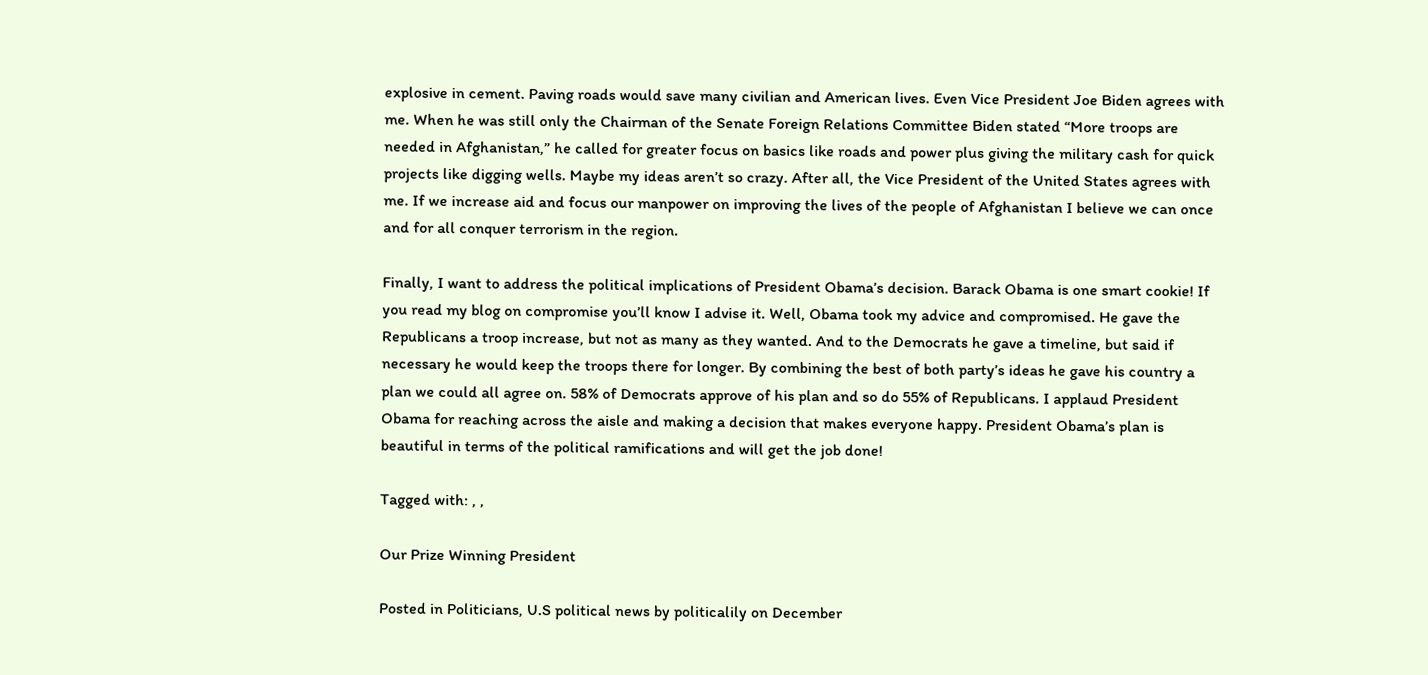explosive in cement. Paving roads would save many civilian and American lives. Even Vice President Joe Biden agrees with me. When he was still only the Chairman of the Senate Foreign Relations Committee Biden stated “More troops are needed in Afghanistan,” he called for greater focus on basics like roads and power plus giving the military cash for quick projects like digging wells. Maybe my ideas aren’t so crazy. After all, the Vice President of the United States agrees with me. If we increase aid and focus our manpower on improving the lives of the people of Afghanistan I believe we can once and for all conquer terrorism in the region.

Finally, I want to address the political implications of President Obama’s decision. Barack Obama is one smart cookie! If you read my blog on compromise you’ll know I advise it. Well, Obama took my advice and compromised. He gave the Republicans a troop increase, but not as many as they wanted. And to the Democrats he gave a timeline, but said if necessary he would keep the troops there for longer. By combining the best of both party’s ideas he gave his country a plan we could all agree on. 58% of Democrats approve of his plan and so do 55% of Republicans. I applaud President Obama for reaching across the aisle and making a decision that makes everyone happy. President Obama’s plan is beautiful in terms of the political ramifications and will get the job done!

Tagged with: , ,

Our Prize Winning President

Posted in Politicians, U.S political news by politicalily on December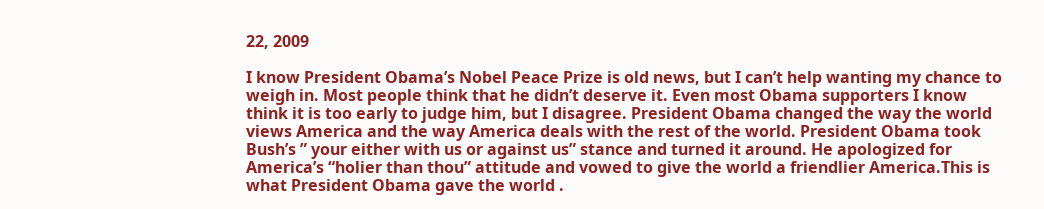22, 2009

I know President Obama’s Nobel Peace Prize is old news, but I can’t help wanting my chance to weigh in. Most people think that he didn’t deserve it. Even most Obama supporters I know think it is too early to judge him, but I disagree. President Obama changed the way the world views America and the way America deals with the rest of the world. President Obama took Bush’s ” your either with us or against us” stance and turned it around. He apologized for America’s “holier than thou” attitude and vowed to give the world a friendlier America.This is what President Obama gave the world .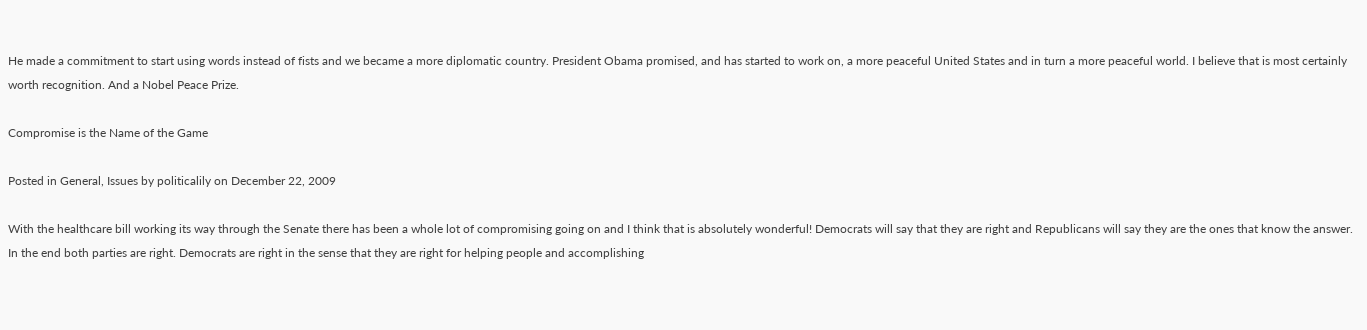He made a commitment to start using words instead of fists and we became a more diplomatic country. President Obama promised, and has started to work on, a more peaceful United States and in turn a more peaceful world. I believe that is most certainly worth recognition. And a Nobel Peace Prize.

Compromise is the Name of the Game

Posted in General, Issues by politicalily on December 22, 2009

With the healthcare bill working its way through the Senate there has been a whole lot of compromising going on and I think that is absolutely wonderful! Democrats will say that they are right and Republicans will say they are the ones that know the answer. In the end both parties are right. Democrats are right in the sense that they are right for helping people and accomplishing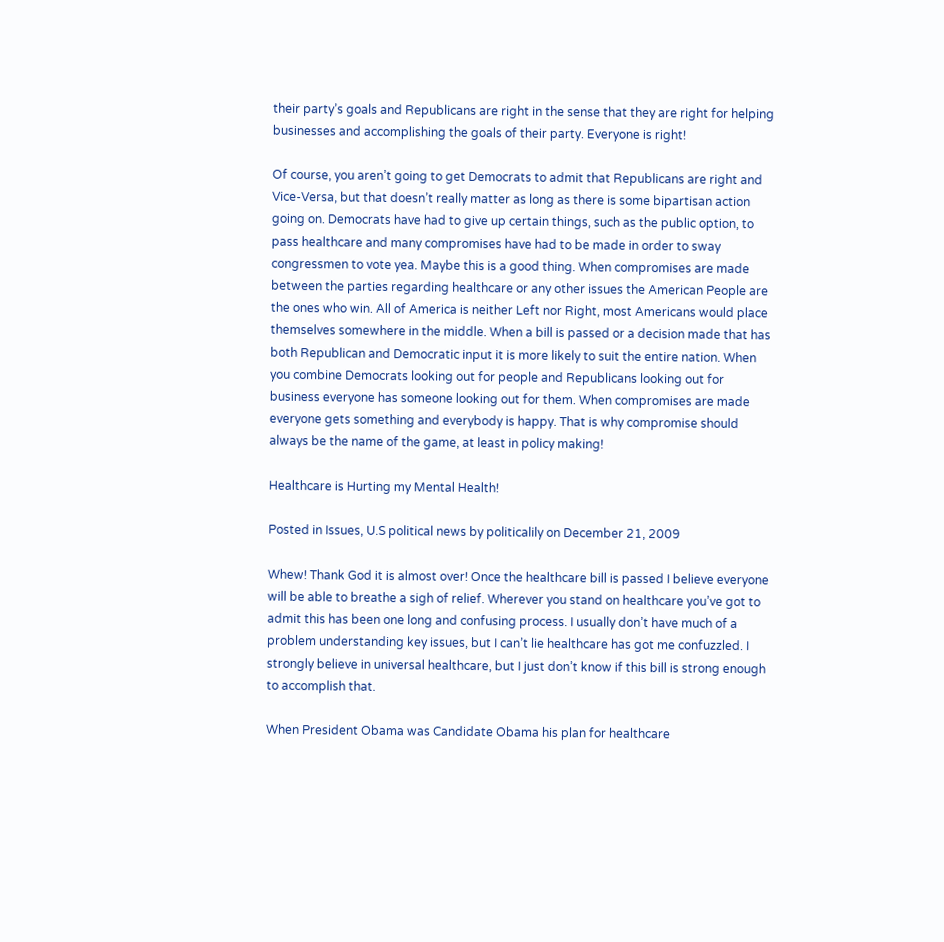their party’s goals and Republicans are right in the sense that they are right for helping businesses and accomplishing the goals of their party. Everyone is right!

Of course, you aren’t going to get Democrats to admit that Republicans are right and Vice-Versa, but that doesn’t really matter as long as there is some bipartisan action going on. Democrats have had to give up certain things, such as the public option, to pass healthcare and many compromises have had to be made in order to sway congressmen to vote yea. Maybe this is a good thing. When compromises are made between the parties regarding healthcare or any other issues the American People are the ones who win. All of America is neither Left nor Right, most Americans would place themselves somewhere in the middle. When a bill is passed or a decision made that has both Republican and Democratic input it is more likely to suit the entire nation. When you combine Democrats looking out for people and Republicans looking out for business everyone has someone looking out for them. When compromises are made everyone gets something and everybody is happy. That is why compromise should always be the name of the game, at least in policy making!

Healthcare is Hurting my Mental Health!

Posted in Issues, U.S political news by politicalily on December 21, 2009

Whew! Thank God it is almost over! Once the healthcare bill is passed I believe everyone will be able to breathe a sigh of relief. Wherever you stand on healthcare you’ve got to admit this has been one long and confusing process. I usually don’t have much of a problem understanding key issues, but I can’t lie healthcare has got me confuzzled. I strongly believe in universal healthcare, but I just don’t know if this bill is strong enough to accomplish that.

When President Obama was Candidate Obama his plan for healthcare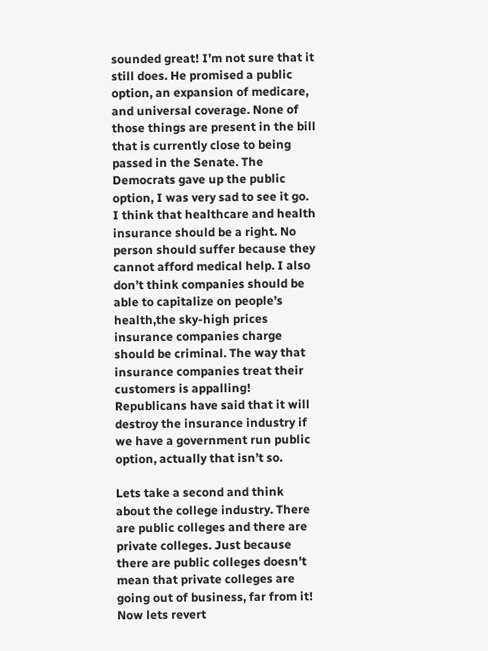sounded great! I’m not sure that it still does. He promised a public option, an expansion of medicare, and universal coverage. None of those things are present in the bill that is currently close to being passed in the Senate. The Democrats gave up the public option, I was very sad to see it go. I think that healthcare and health insurance should be a right. No person should suffer because they cannot afford medical help. I also don’t think companies should be able to capitalize on people’s health,the sky-high prices insurance companies charge should be criminal. The way that insurance companies treat their customers is appalling! Republicans have said that it will destroy the insurance industry if we have a government run public option, actually that isn’t so.

Lets take a second and think about the college industry. There are public colleges and there are private colleges. Just because there are public colleges doesn’t mean that private colleges are going out of business, far from it! Now lets revert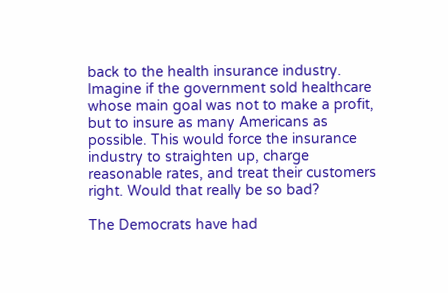back to the health insurance industry. Imagine if the government sold healthcare whose main goal was not to make a profit, but to insure as many Americans as possible. This would force the insurance industry to straighten up, charge reasonable rates, and treat their customers right. Would that really be so bad?

The Democrats have had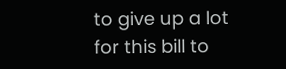to give up a lot for this bill to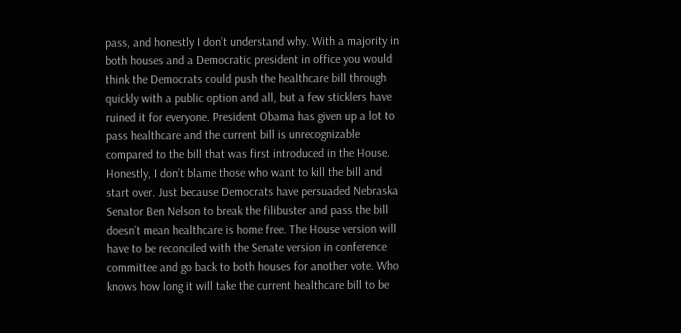pass, and honestly I don’t understand why. With a majority in both houses and a Democratic president in office you would think the Democrats could push the healthcare bill through quickly with a public option and all, but a few sticklers have ruined it for everyone. President Obama has given up a lot to pass healthcare and the current bill is unrecognizable compared to the bill that was first introduced in the House. Honestly, I don’t blame those who want to kill the bill and start over. Just because Democrats have persuaded Nebraska Senator Ben Nelson to break the filibuster and pass the bill doesn’t mean healthcare is home free. The House version will have to be reconciled with the Senate version in conference committee and go back to both houses for another vote. Who knows how long it will take the current healthcare bill to be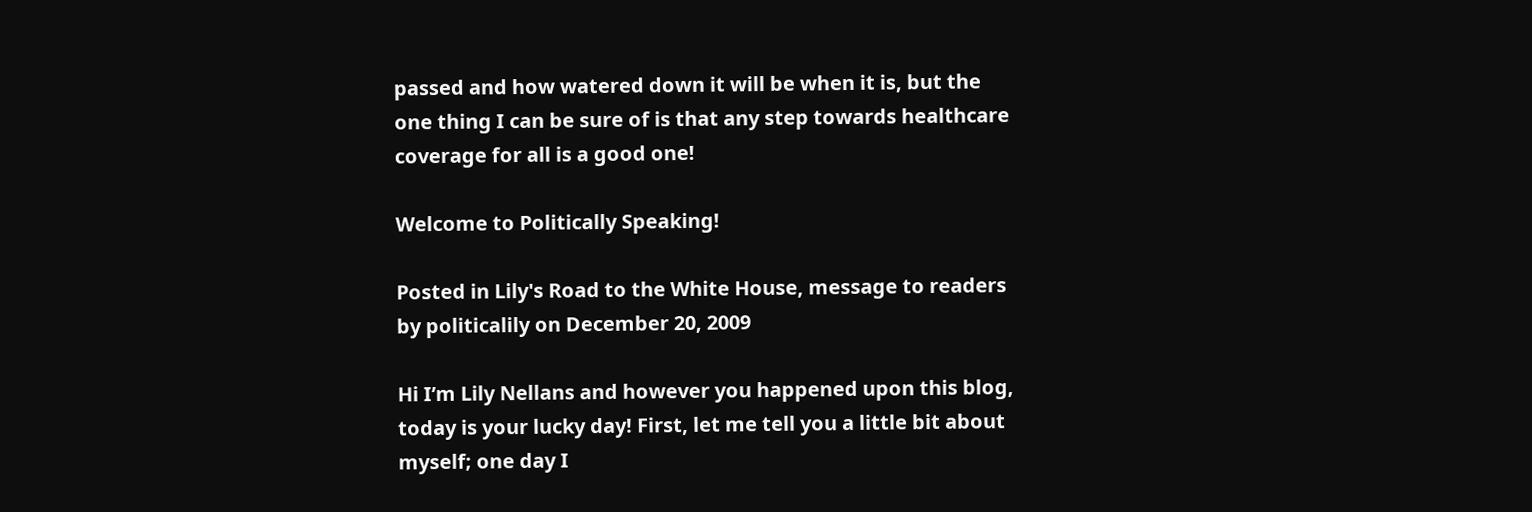passed and how watered down it will be when it is, but the one thing I can be sure of is that any step towards healthcare coverage for all is a good one!

Welcome to Politically Speaking!

Posted in Lily's Road to the White House, message to readers by politicalily on December 20, 2009

Hi I’m Lily Nellans and however you happened upon this blog, today is your lucky day! First, let me tell you a little bit about myself; one day I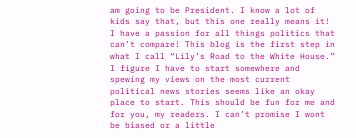am going to be President. I know a lot of kids say that, but this one really means it! I have a passion for all things politics that can’t compare! This blog is the first step in what I call “Lily’s Road to the White House.” I figure I have to start somewhere and spewing my views on the most current political news stories seems like an okay place to start. This should be fun for me and for you, my readers. I can’t promise I wont be biased or a little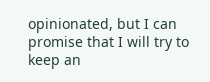opinionated, but I can promise that I will try to keep an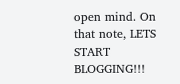open mind. On that note, LETS START BLOGGING!!!